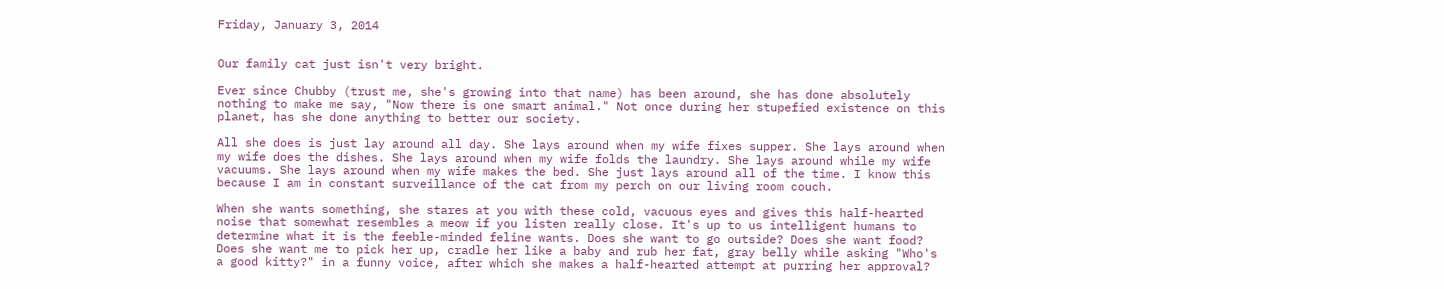Friday, January 3, 2014


Our family cat just isn't very bright.

Ever since Chubby (trust me, she's growing into that name) has been around, she has done absolutely nothing to make me say, "Now there is one smart animal." Not once during her stupefied existence on this planet, has she done anything to better our society.

All she does is just lay around all day. She lays around when my wife fixes supper. She lays around when my wife does the dishes. She lays around when my wife folds the laundry. She lays around while my wife vacuums. She lays around when my wife makes the bed. She just lays around all of the time. I know this because I am in constant surveillance of the cat from my perch on our living room couch.

When she wants something, she stares at you with these cold, vacuous eyes and gives this half-hearted noise that somewhat resembles a meow if you listen really close. It's up to us intelligent humans to determine what it is the feeble-minded feline wants. Does she want to go outside? Does she want food? Does she want me to pick her up, cradle her like a baby and rub her fat, gray belly while asking "Who's a good kitty?" in a funny voice, after which she makes a half-hearted attempt at purring her approval?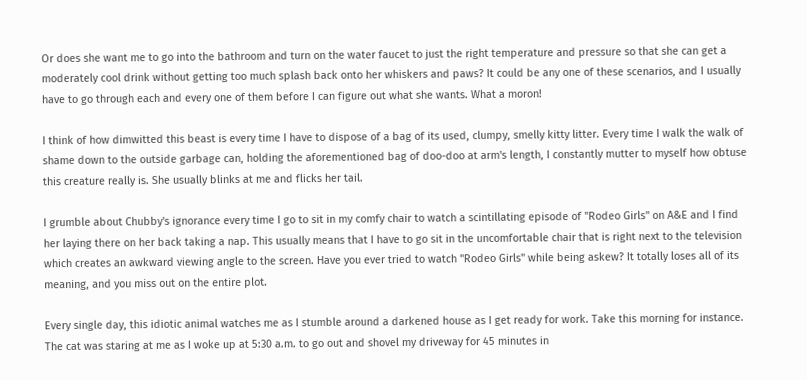Or does she want me to go into the bathroom and turn on the water faucet to just the right temperature and pressure so that she can get a moderately cool drink without getting too much splash back onto her whiskers and paws? It could be any one of these scenarios, and I usually have to go through each and every one of them before I can figure out what she wants. What a moron!

I think of how dimwitted this beast is every time I have to dispose of a bag of its used, clumpy, smelly kitty litter. Every time I walk the walk of shame down to the outside garbage can, holding the aforementioned bag of doo-doo at arm's length, I constantly mutter to myself how obtuse this creature really is. She usually blinks at me and flicks her tail.

I grumble about Chubby's ignorance every time I go to sit in my comfy chair to watch a scintillating episode of "Rodeo Girls" on A&E and I find her laying there on her back taking a nap. This usually means that I have to go sit in the uncomfortable chair that is right next to the television which creates an awkward viewing angle to the screen. Have you ever tried to watch "Rodeo Girls" while being askew? It totally loses all of its meaning, and you miss out on the entire plot.

Every single day, this idiotic animal watches me as I stumble around a darkened house as I get ready for work. Take this morning for instance. The cat was staring at me as I woke up at 5:30 a.m. to go out and shovel my driveway for 45 minutes in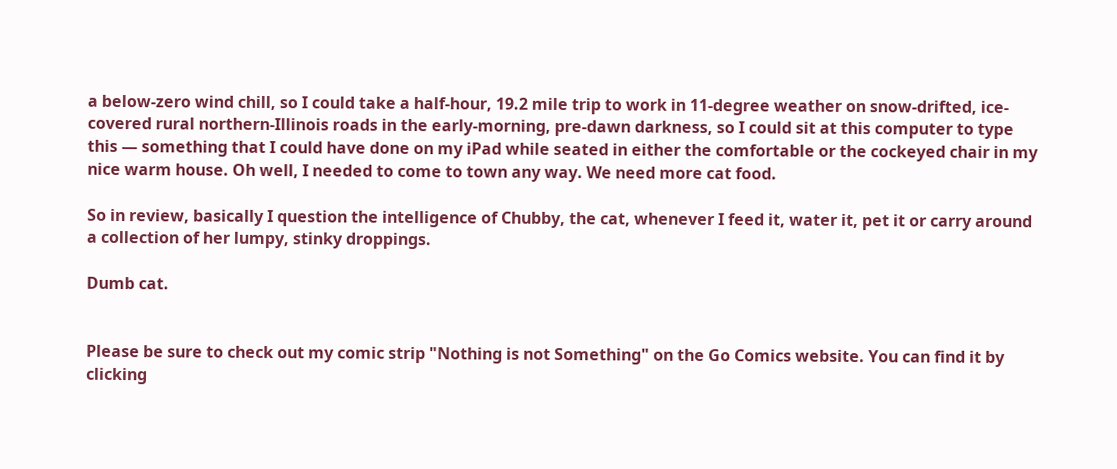a below-zero wind chill, so I could take a half-hour, 19.2 mile trip to work in 11-degree weather on snow-drifted, ice-covered rural northern-Illinois roads in the early-morning, pre-dawn darkness, so I could sit at this computer to type this — something that I could have done on my iPad while seated in either the comfortable or the cockeyed chair in my nice warm house. Oh well, I needed to come to town any way. We need more cat food.

So in review, basically I question the intelligence of Chubby, the cat, whenever I feed it, water it, pet it or carry around a collection of her lumpy, stinky droppings.

Dumb cat.


Please be sure to check out my comic strip "Nothing is not Something" on the Go Comics website. You can find it by clicking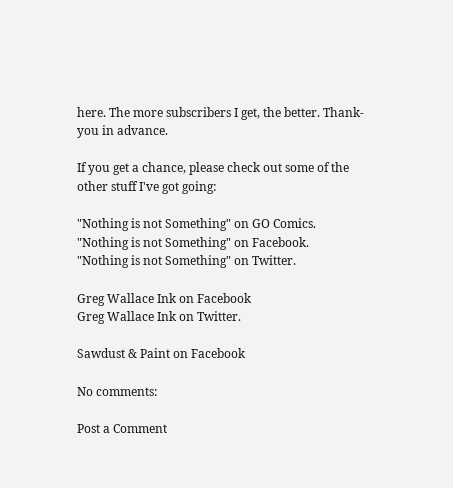here. The more subscribers I get, the better. Thank-you in advance.

If you get a chance, please check out some of the other stuff I've got going:

"Nothing is not Something" on GO Comics.
"Nothing is not Something" on Facebook.
"Nothing is not Something" on Twitter.

Greg Wallace Ink on Facebook
Greg Wallace Ink on Twitter.

Sawdust & Paint on Facebook

No comments:

Post a Comment